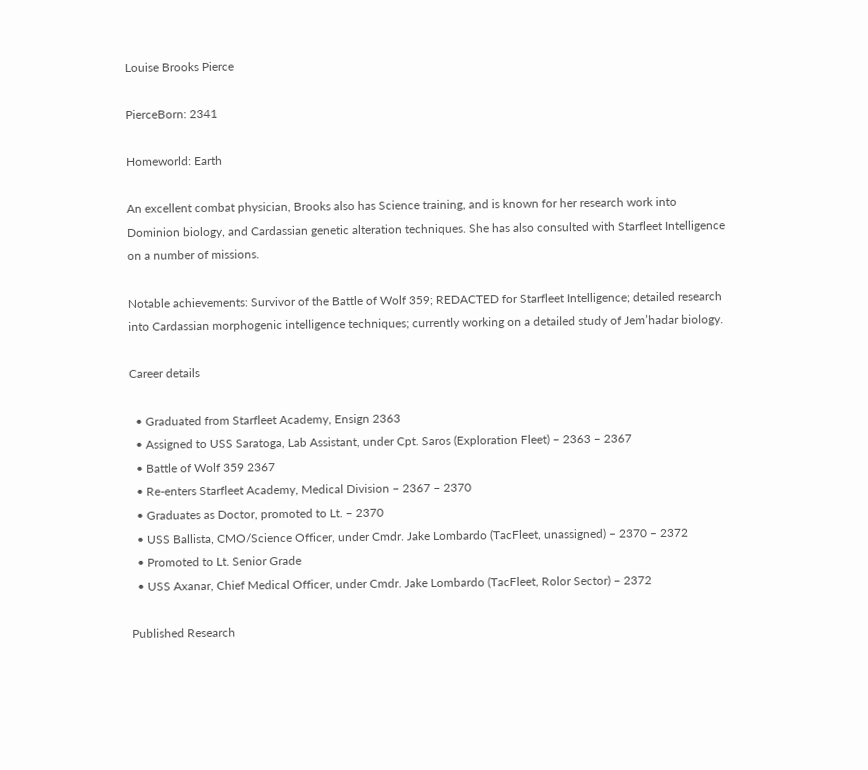Louise Brooks Pierce

PierceBorn: 2341

Homeworld: Earth

An excellent combat physician, Brooks also has Science training, and is known for her research work into Dominion biology, and Cardassian genetic alteration techniques. She has also consulted with Starfleet Intelligence on a number of missions.

Notable achievements: Survivor of the Battle of Wolf 359; REDACTED for Starfleet Intelligence; detailed research into Cardassian morphogenic intelligence techniques; currently working on a detailed study of Jem’hadar biology.

Career details

  • Graduated from Starfleet Academy, Ensign 2363
  • Assigned to USS Saratoga, Lab Assistant, under Cpt. Saros (Exploration Fleet) – 2363 – 2367
  • Battle of Wolf 359 2367
  • Re-enters Starfleet Academy, Medical Division – 2367 – 2370
  • Graduates as Doctor, promoted to Lt. – 2370
  • USS Ballista, CMO/Science Officer, under Cmdr. Jake Lombardo (TacFleet, unassigned) – 2370 – 2372
  • Promoted to Lt. Senior Grade
  • USS Axanar, Chief Medical Officer, under Cmdr. Jake Lombardo (TacFleet, Rolor Sector) – 2372

Published Research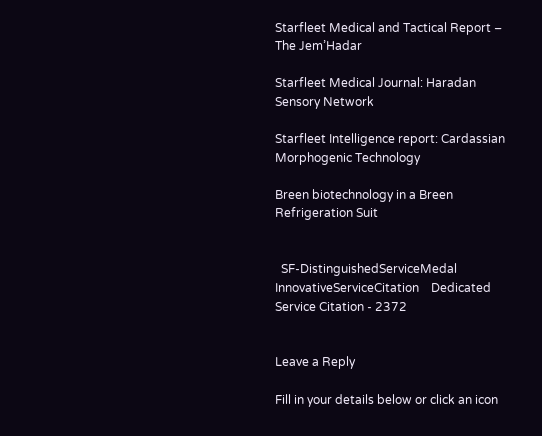Starfleet Medical and Tactical Report – The Jem’Hadar

Starfleet Medical Journal: Haradan Sensory Network

Starfleet Intelligence report: Cardassian Morphogenic Technology

Breen biotechnology in a Breen Refrigeration Suit


  SF-DistinguishedServiceMedal  InnovativeServiceCitation    Dedicated Service Citation - 2372


Leave a Reply

Fill in your details below or click an icon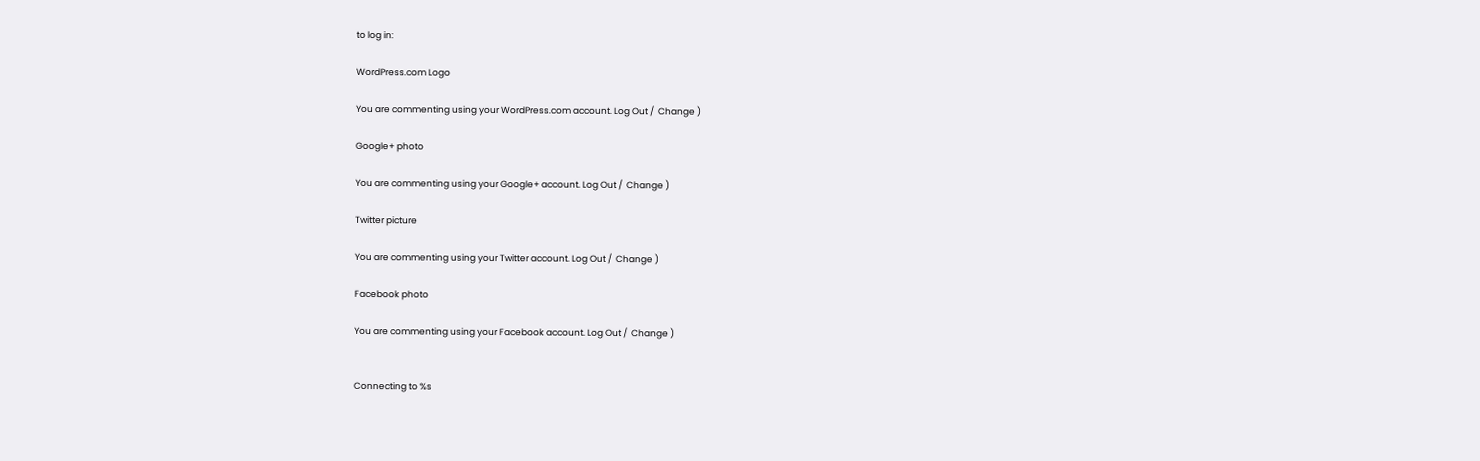to log in:

WordPress.com Logo

You are commenting using your WordPress.com account. Log Out /  Change )

Google+ photo

You are commenting using your Google+ account. Log Out /  Change )

Twitter picture

You are commenting using your Twitter account. Log Out /  Change )

Facebook photo

You are commenting using your Facebook account. Log Out /  Change )


Connecting to %s